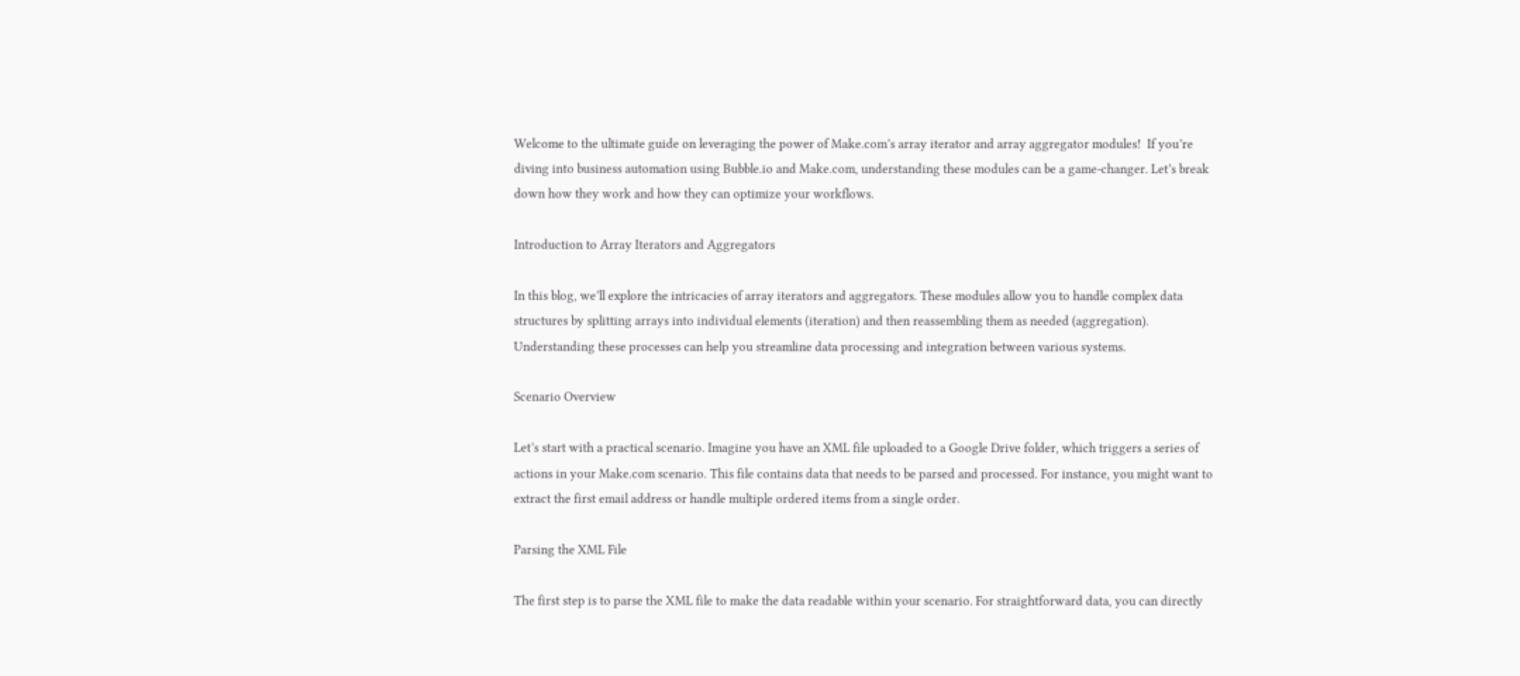Welcome to the ultimate guide on leveraging the power of Make.com’s array iterator and array aggregator modules!  If you’re diving into business automation using Bubble.io and Make.com, understanding these modules can be a game-changer. Let’s break down how they work and how they can optimize your workflows.

Introduction to Array Iterators and Aggregators

In this blog, we’ll explore the intricacies of array iterators and aggregators. These modules allow you to handle complex data structures by splitting arrays into individual elements (iteration) and then reassembling them as needed (aggregation). Understanding these processes can help you streamline data processing and integration between various systems.

Scenario Overview

Let’s start with a practical scenario. Imagine you have an XML file uploaded to a Google Drive folder, which triggers a series of actions in your Make.com scenario. This file contains data that needs to be parsed and processed. For instance, you might want to extract the first email address or handle multiple ordered items from a single order.

Parsing the XML File

The first step is to parse the XML file to make the data readable within your scenario. For straightforward data, you can directly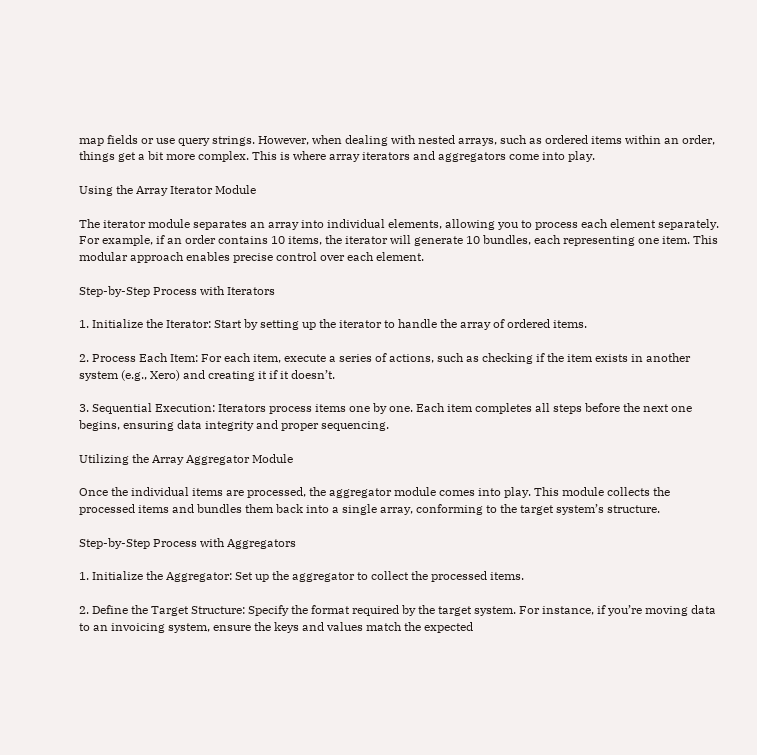map fields or use query strings. However, when dealing with nested arrays, such as ordered items within an order, things get a bit more complex. This is where array iterators and aggregators come into play.

Using the Array Iterator Module

The iterator module separates an array into individual elements, allowing you to process each element separately. For example, if an order contains 10 items, the iterator will generate 10 bundles, each representing one item. This modular approach enables precise control over each element.

Step-by-Step Process with Iterators

1. Initialize the Iterator: Start by setting up the iterator to handle the array of ordered items.

2. Process Each Item: For each item, execute a series of actions, such as checking if the item exists in another system (e.g., Xero) and creating it if it doesn’t.

3. Sequential Execution: Iterators process items one by one. Each item completes all steps before the next one begins, ensuring data integrity and proper sequencing.

Utilizing the Array Aggregator Module

Once the individual items are processed, the aggregator module comes into play. This module collects the processed items and bundles them back into a single array, conforming to the target system’s structure.

Step-by-Step Process with Aggregators

1. Initialize the Aggregator: Set up the aggregator to collect the processed items.

2. Define the Target Structure: Specify the format required by the target system. For instance, if you’re moving data to an invoicing system, ensure the keys and values match the expected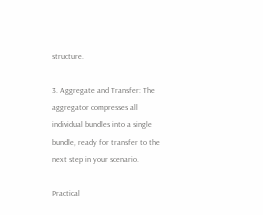structure.

3. Aggregate and Transfer: The aggregator compresses all individual bundles into a single bundle, ready for transfer to the next step in your scenario.

Practical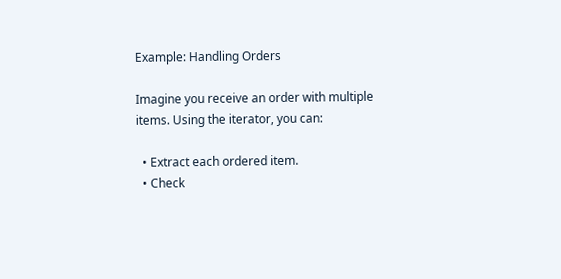Example: Handling Orders

Imagine you receive an order with multiple items. Using the iterator, you can:

  • Extract each ordered item.
  • Check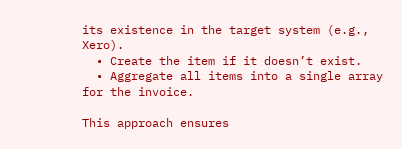its existence in the target system (e.g., Xero).
  • Create the item if it doesn’t exist.
  • Aggregate all items into a single array for the invoice.

This approach ensures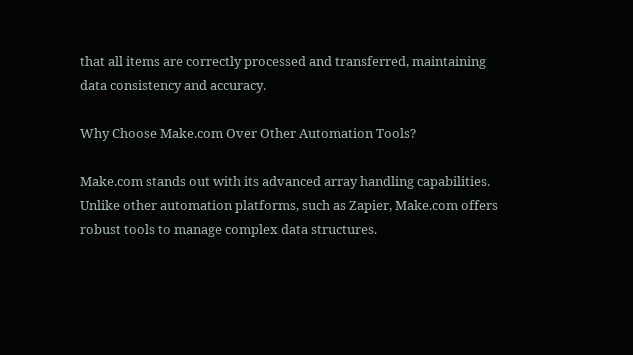that all items are correctly processed and transferred, maintaining data consistency and accuracy.

Why Choose Make.com Over Other Automation Tools?

Make.com stands out with its advanced array handling capabilities. Unlike other automation platforms, such as Zapier, Make.com offers robust tools to manage complex data structures.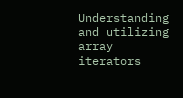Understanding and utilizing array iterators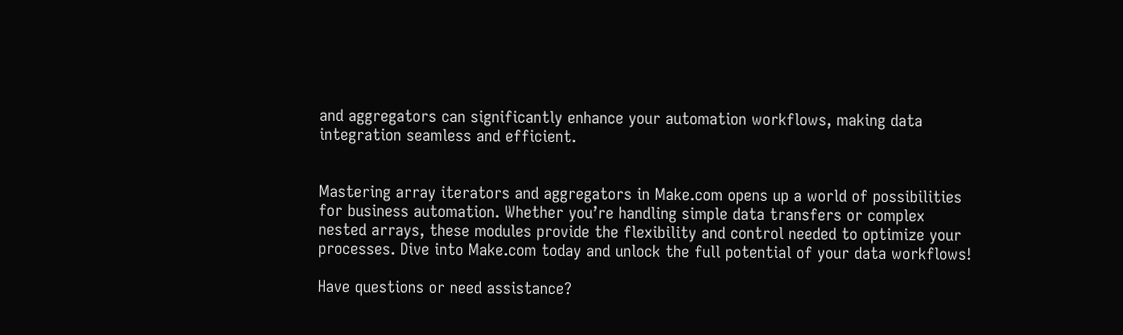and aggregators can significantly enhance your automation workflows, making data integration seamless and efficient.


Mastering array iterators and aggregators in Make.com opens up a world of possibilities for business automation. Whether you’re handling simple data transfers or complex nested arrays, these modules provide the flexibility and control needed to optimize your processes. Dive into Make.com today and unlock the full potential of your data workflows!

Have questions or need assistance?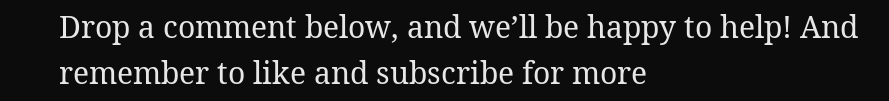Drop a comment below, and we’ll be happy to help! And remember to like and subscribe for more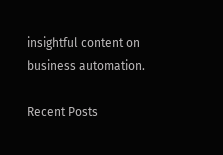insightful content on business automation.

Recent Posts